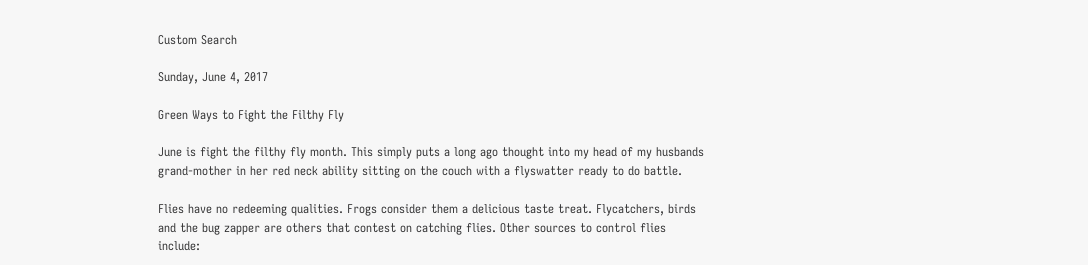Custom Search

Sunday, June 4, 2017

Green Ways to Fight the Filthy Fly

June is fight the filthy fly month. This simply puts a long ago thought into my head of my husbands grand-mother in her red neck ability sitting on the couch with a flyswatter ready to do battle.

Flies have no redeeming qualities. Frogs consider them a delicious taste treat. Flycatchers, birds and the bug zapper are others that contest on catching flies. Other sources to control flies include: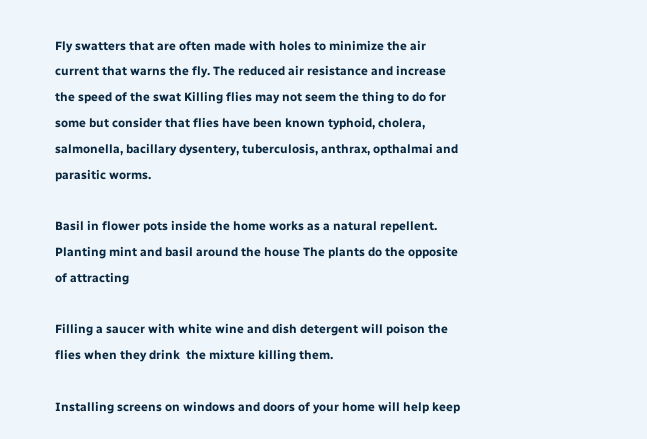Fly swatters that are often made with holes to minimize the air current that warns the fly. The reduced air resistance and increase the speed of the swat Killing flies may not seem the thing to do for some but consider that flies have been known typhoid, cholera, salmonella, bacillary dysentery, tuberculosis, anthrax, opthalmai and parasitic worms.

Basil in flower pots inside the home works as a natural repellent. Planting mint and basil around the house The plants do the opposite of attracting

Filling a saucer with white wine and dish detergent will poison the flies when they drink  the mixture killing them.

Installing screens on windows and doors of your home will help keep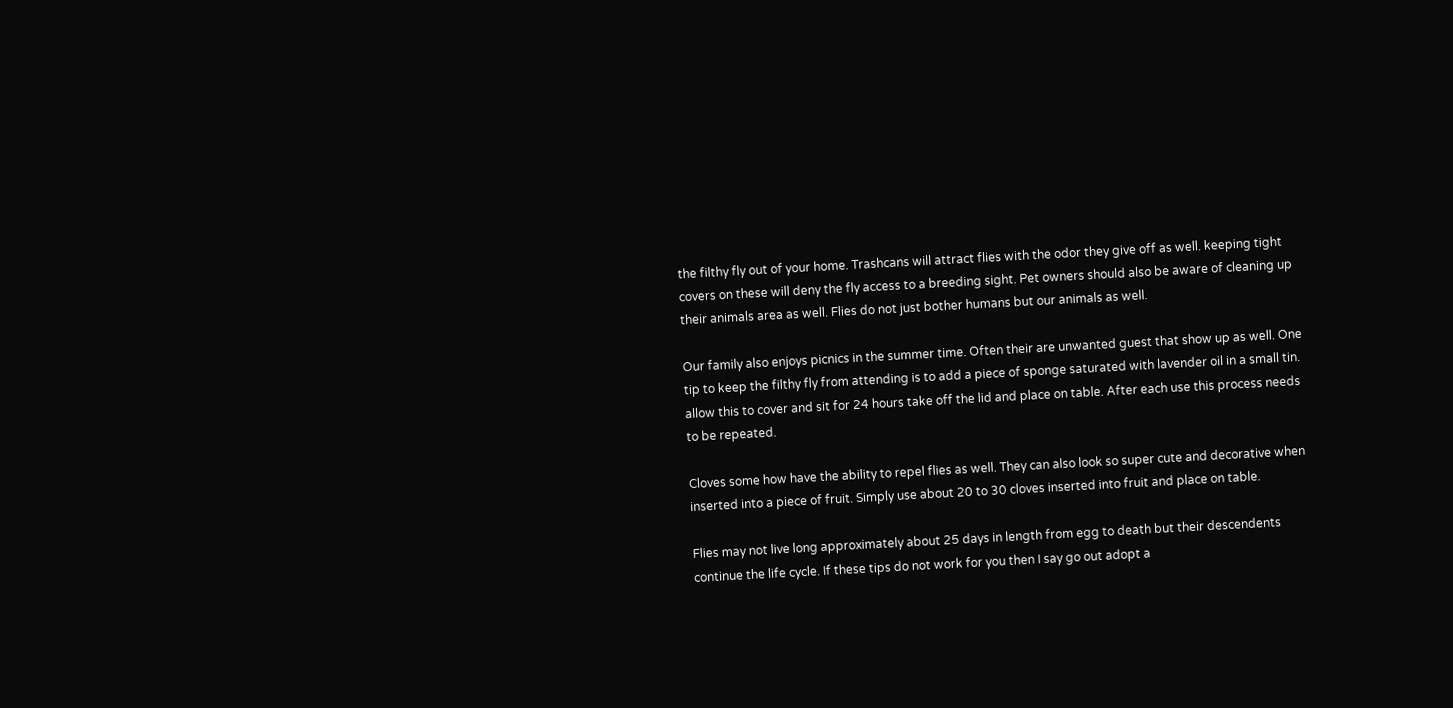the filthy fly out of your home. Trashcans will attract flies with the odor they give off as well. keeping tight covers on these will deny the fly access to a breeding sight. Pet owners should also be aware of cleaning up their animals area as well. Flies do not just bother humans but our animals as well.

Our family also enjoys picnics in the summer time. Often their are unwanted guest that show up as well. One tip to keep the filthy fly from attending is to add a piece of sponge saturated with lavender oil in a small tin. allow this to cover and sit for 24 hours take off the lid and place on table. After each use this process needs to be repeated.

Cloves some how have the ability to repel flies as well. They can also look so super cute and decorative when inserted into a piece of fruit. Simply use about 20 to 30 cloves inserted into fruit and place on table.

Flies may not live long approximately about 25 days in length from egg to death but their descendents continue the life cycle. If these tips do not work for you then I say go out adopt a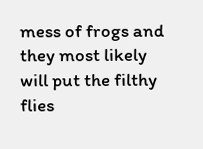mess of frogs and they most likely will put the filthy flies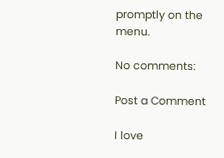promptly on the menu.

No comments:

Post a Comment

I love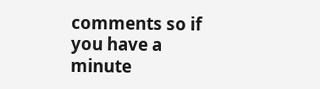comments so if you have a minute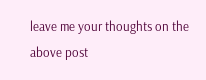leave me your thoughts on the above post